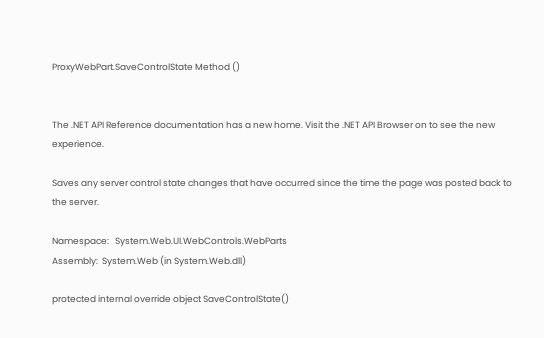ProxyWebPart.SaveControlState Method ()


The .NET API Reference documentation has a new home. Visit the .NET API Browser on to see the new experience.

Saves any server control state changes that have occurred since the time the page was posted back to the server.

Namespace:   System.Web.UI.WebControls.WebParts
Assembly:  System.Web (in System.Web.dll)

protected internal override object SaveControlState()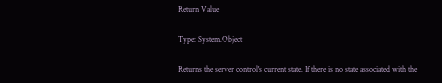Return Value

Type: System.Object

Returns the server control's current state. If there is no state associated with the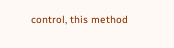control, this method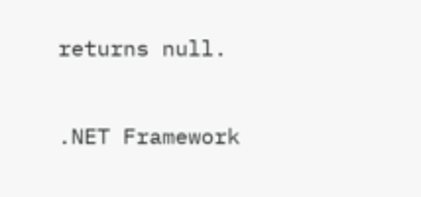returns null.

.NET Framework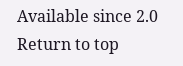Available since 2.0
Return to top